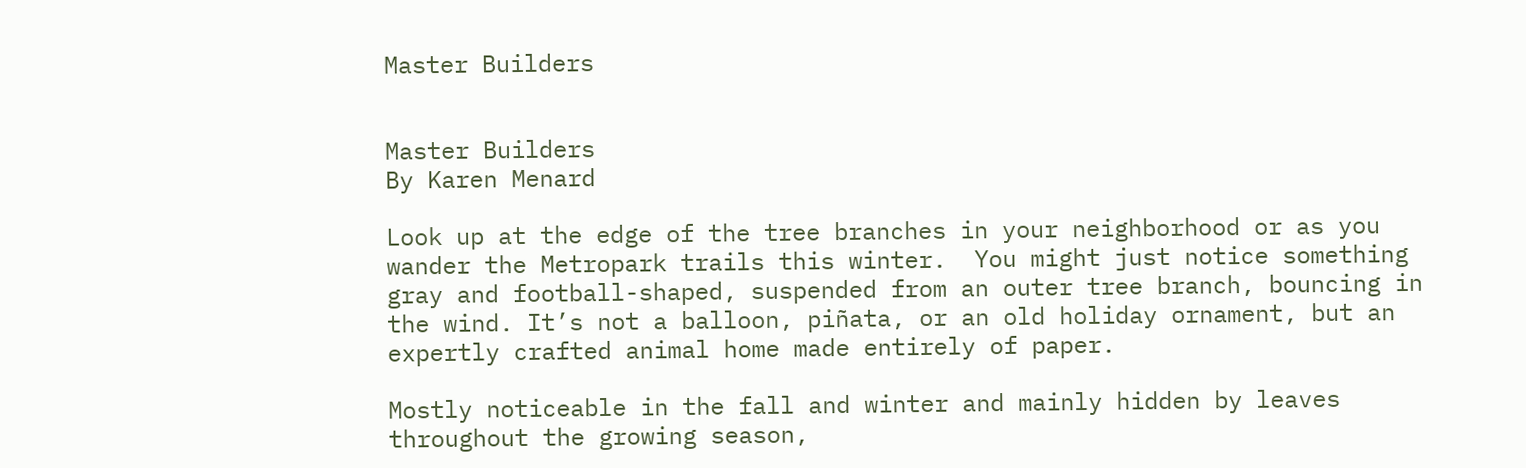Master Builders


Master Builders
By Karen Menard

Look up at the edge of the tree branches in your neighborhood or as you wander the Metropark trails this winter.  You might just notice something gray and football-shaped, suspended from an outer tree branch, bouncing in the wind. It’s not a balloon, piñata, or an old holiday ornament, but an expertly crafted animal home made entirely of paper.

Mostly noticeable in the fall and winter and mainly hidden by leaves throughout the growing season,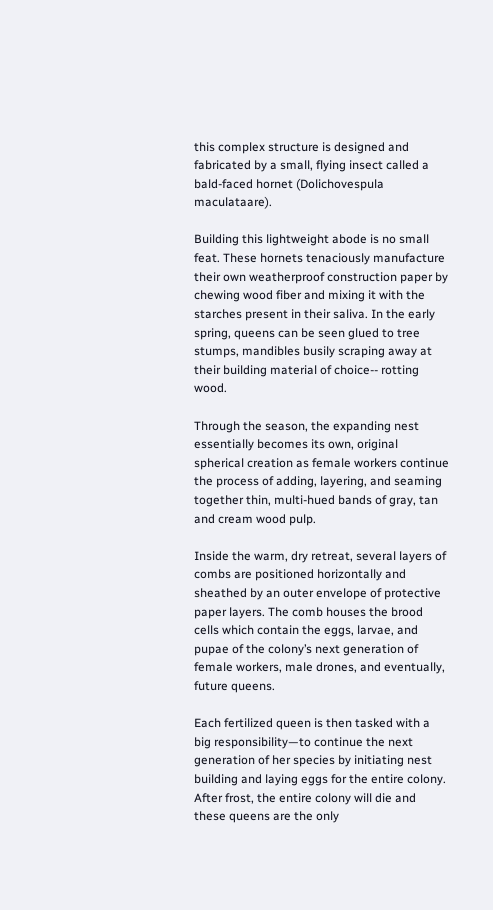this complex structure is designed and fabricated by a small, flying insect called a bald-faced hornet (Dolichovespula maculataare).

Building this lightweight abode is no small feat. These hornets tenaciously manufacture their own weatherproof construction paper by chewing wood fiber and mixing it with the starches present in their saliva. In the early spring, queens can be seen glued to tree stumps, mandibles busily scraping away at their building material of choice-- rotting wood.

Through the season, the expanding nest essentially becomes its own, original spherical creation as female workers continue the process of adding, layering, and seaming together thin, multi-hued bands of gray, tan and cream wood pulp.

Inside the warm, dry retreat, several layers of combs are positioned horizontally and sheathed by an outer envelope of protective paper layers. The comb houses the brood cells which contain the eggs, larvae, and pupae of the colony’s next generation of female workers, male drones, and eventually, future queens.

Each fertilized queen is then tasked with a big responsibility—to continue the next generation of her species by initiating nest building and laying eggs for the entire colony.  After frost, the entire colony will die and these queens are the only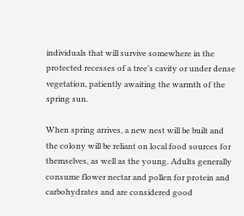individuals that will survive somewhere in the protected recesses of a tree’s cavity or under dense vegetation, patiently awaiting the warmth of the spring sun.

When spring arrives, a new nest will be built and the colony will be reliant on local food sources for themselves, as well as the young. Adults generally consume flower nectar and pollen for protein and carbohydrates and are considered good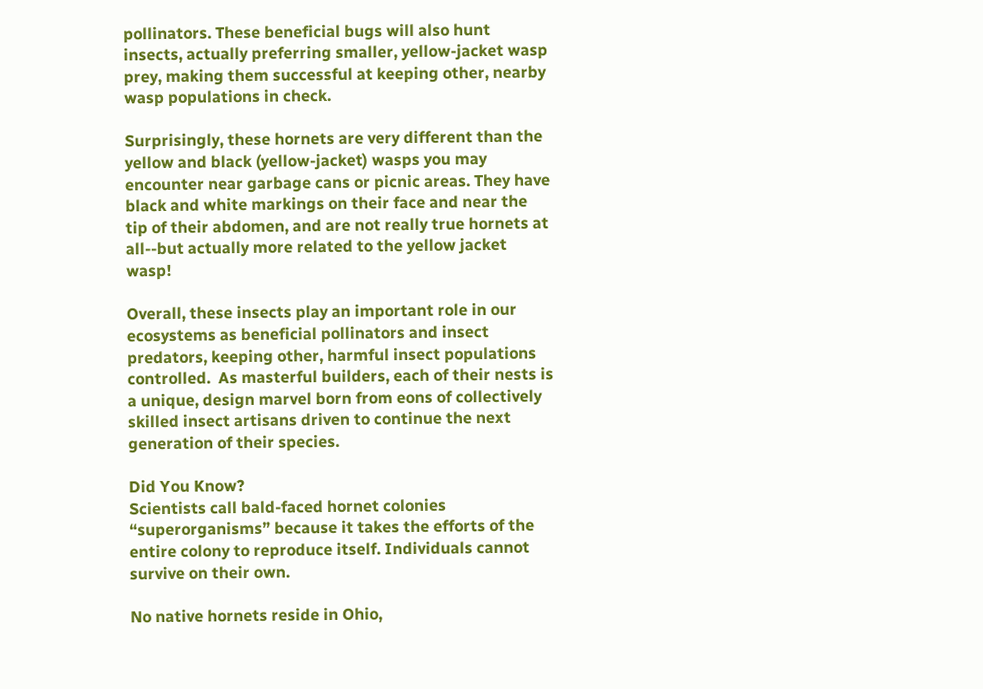pollinators. These beneficial bugs will also hunt insects, actually preferring smaller, yellow-jacket wasp prey, making them successful at keeping other, nearby wasp populations in check.

Surprisingly, these hornets are very different than the yellow and black (yellow-jacket) wasps you may encounter near garbage cans or picnic areas. They have black and white markings on their face and near the tip of their abdomen, and are not really true hornets at all--but actually more related to the yellow jacket wasp!

Overall, these insects play an important role in our ecosystems as beneficial pollinators and insect predators, keeping other, harmful insect populations controlled.  As masterful builders, each of their nests is a unique, design marvel born from eons of collectively skilled insect artisans driven to continue the next generation of their species.

Did You Know?
Scientists call bald-faced hornet colonies “superorganisms” because it takes the efforts of the entire colony to reproduce itself. Individuals cannot survive on their own.

No native hornets reside in Ohio,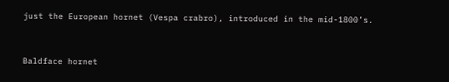just the European hornet (Vespa crabro), introduced in the mid-1800’s.


Baldface hornet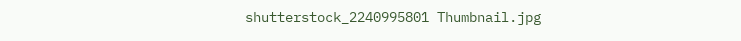shutterstock_2240995801 Thumbnail.jpg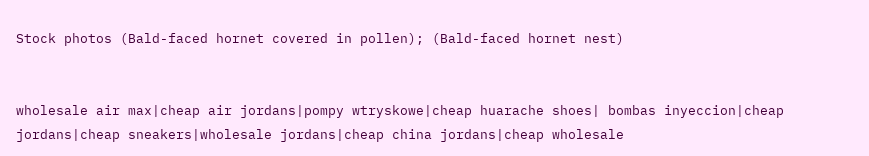Stock photos (Bald-faced hornet covered in pollen); (Bald-faced hornet nest)


wholesale air max|cheap air jordans|pompy wtryskowe|cheap huarache shoes| bombas inyeccion|cheap jordans|cheap sneakers|wholesale jordans|cheap china jordans|cheap wholesale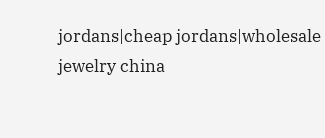jordans|cheap jordans|wholesale jewelry china